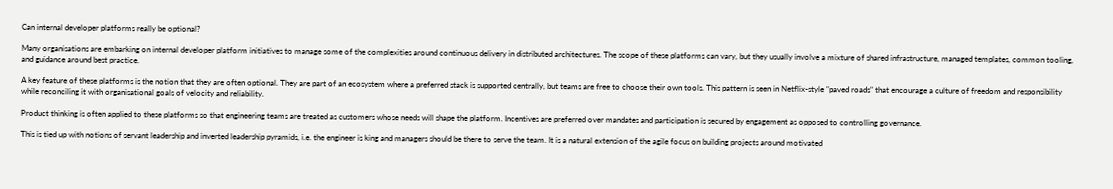Can internal developer platforms really be optional?

Many organisations are embarking on internal developer platform initiatives to manage some of the complexities around continuous delivery in distributed architectures. The scope of these platforms can vary, but they usually involve a mixture of shared infrastructure, managed templates, common tooling, and guidance around best practice.

A key feature of these platforms is the notion that they are often optional. They are part of an ecosystem where a preferred stack is supported centrally, but teams are free to choose their own tools. This pattern is seen in Netflix-style "paved roads" that encourage a culture of freedom and responsibility while reconciling it with organisational goals of velocity and reliability.

Product thinking is often applied to these platforms so that engineering teams are treated as customers whose needs will shape the platform. Incentives are preferred over mandates and participation is secured by engagement as opposed to controlling governance.

This is tied up with notions of servant leadership and inverted leadership pyramids, i.e. the engineer is king and managers should be there to serve the team. It is a natural extension of the agile focus on building projects around motivated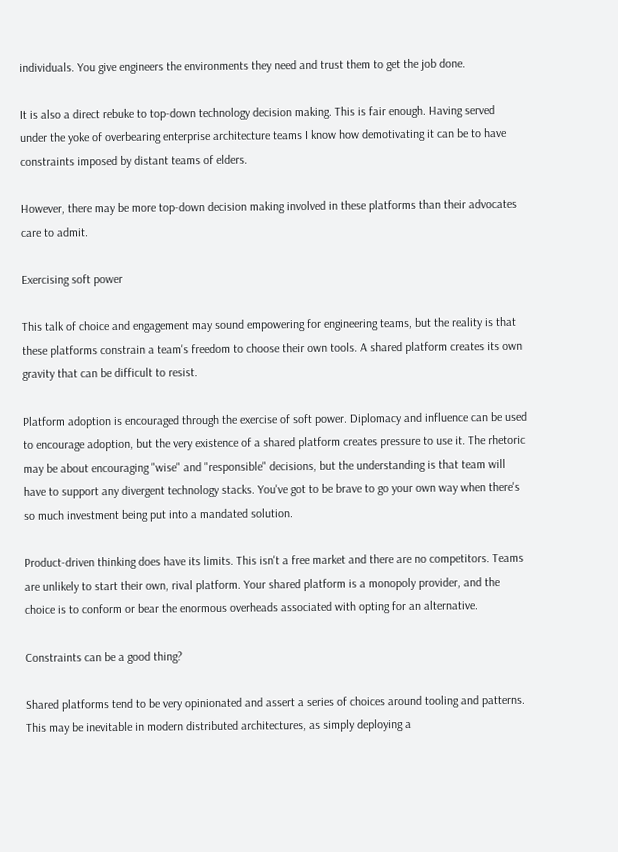individuals. You give engineers the environments they need and trust them to get the job done.

It is also a direct rebuke to top-down technology decision making. This is fair enough. Having served under the yoke of overbearing enterprise architecture teams I know how demotivating it can be to have constraints imposed by distant teams of elders.

However, there may be more top-down decision making involved in these platforms than their advocates care to admit.

Exercising soft power

This talk of choice and engagement may sound empowering for engineering teams, but the reality is that these platforms constrain a team's freedom to choose their own tools. A shared platform creates its own gravity that can be difficult to resist.

Platform adoption is encouraged through the exercise of soft power. Diplomacy and influence can be used to encourage adoption, but the very existence of a shared platform creates pressure to use it. The rhetoric may be about encouraging "wise" and "responsible" decisions, but the understanding is that team will have to support any divergent technology stacks. You've got to be brave to go your own way when there's so much investment being put into a mandated solution.

Product-driven thinking does have its limits. This isn't a free market and there are no competitors. Teams are unlikely to start their own, rival platform. Your shared platform is a monopoly provider, and the choice is to conform or bear the enormous overheads associated with opting for an alternative.

Constraints can be a good thing?

Shared platforms tend to be very opinionated and assert a series of choices around tooling and patterns. This may be inevitable in modern distributed architectures, as simply deploying a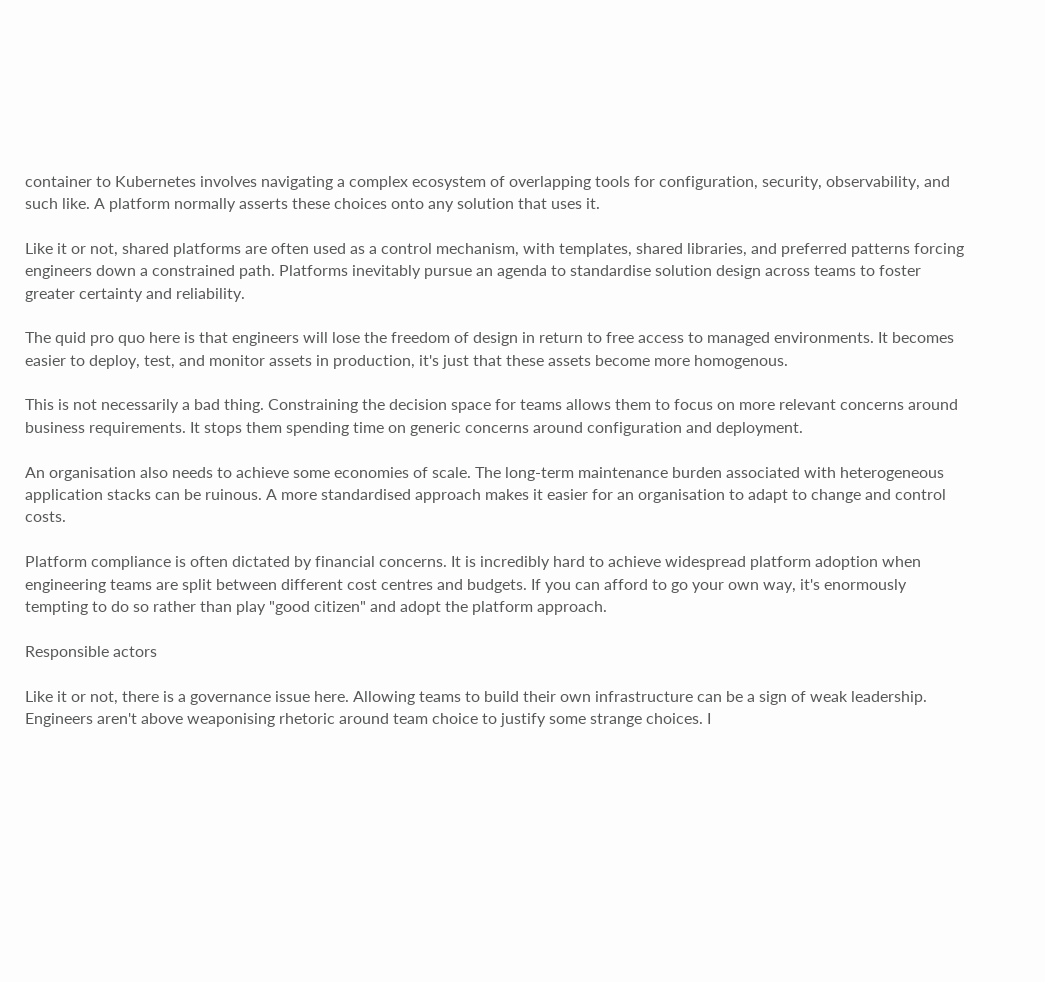container to Kubernetes involves navigating a complex ecosystem of overlapping tools for configuration, security, observability, and such like. A platform normally asserts these choices onto any solution that uses it.

Like it or not, shared platforms are often used as a control mechanism, with templates, shared libraries, and preferred patterns forcing engineers down a constrained path. Platforms inevitably pursue an agenda to standardise solution design across teams to foster greater certainty and reliability.

The quid pro quo here is that engineers will lose the freedom of design in return to free access to managed environments. It becomes easier to deploy, test, and monitor assets in production, it's just that these assets become more homogenous.

This is not necessarily a bad thing. Constraining the decision space for teams allows them to focus on more relevant concerns around business requirements. It stops them spending time on generic concerns around configuration and deployment.

An organisation also needs to achieve some economies of scale. The long-term maintenance burden associated with heterogeneous application stacks can be ruinous. A more standardised approach makes it easier for an organisation to adapt to change and control costs.

Platform compliance is often dictated by financial concerns. It is incredibly hard to achieve widespread platform adoption when engineering teams are split between different cost centres and budgets. If you can afford to go your own way, it's enormously tempting to do so rather than play "good citizen" and adopt the platform approach.

Responsible actors

Like it or not, there is a governance issue here. Allowing teams to build their own infrastructure can be a sign of weak leadership. Engineers aren't above weaponising rhetoric around team choice to justify some strange choices. I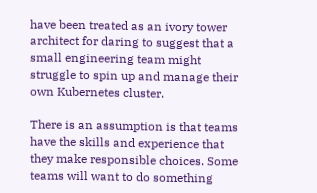have been treated as an ivory tower architect for daring to suggest that a small engineering team might struggle to spin up and manage their own Kubernetes cluster.

There is an assumption is that teams have the skills and experience that they make responsible choices. Some teams will want to do something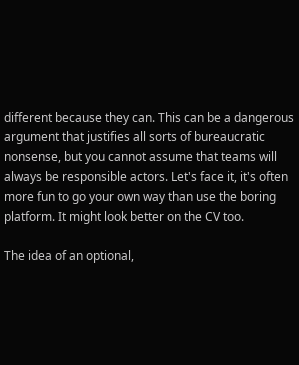different because they can. This can be a dangerous argument that justifies all sorts of bureaucratic nonsense, but you cannot assume that teams will always be responsible actors. Let's face it, it's often more fun to go your own way than use the boring platform. It might look better on the CV too.

The idea of an optional,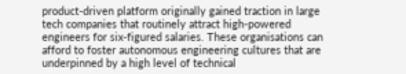product-driven platform originally gained traction in large tech companies that routinely attract high-powered engineers for six-figured salaries. These organisations can afford to foster autonomous engineering cultures that are underpinned by a high level of technical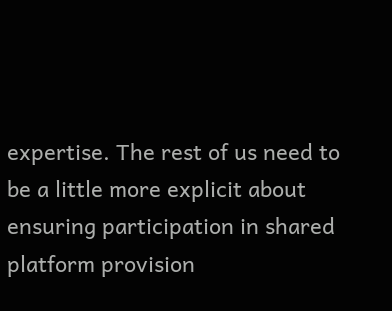expertise. The rest of us need to be a little more explicit about ensuring participation in shared platform provision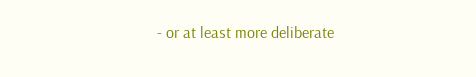- or at least more deliberate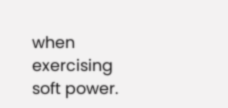when exercising soft power.